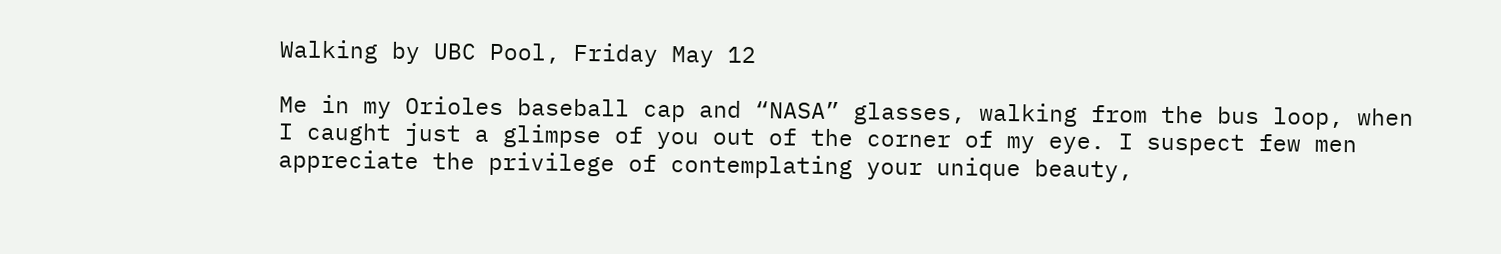Walking by UBC Pool, Friday May 12

Me in my Orioles baseball cap and “NASA” glasses, walking from the bus loop, when I caught just a glimpse of you out of the corner of my eye. I suspect few men appreciate the privilege of contemplating your unique beauty,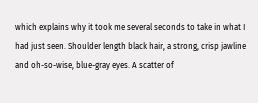which explains why it took me several seconds to take in what I had just seen. Shoulder length black hair, a strong, crisp jawline and oh-so-wise, blue-gray eyes. A scatter of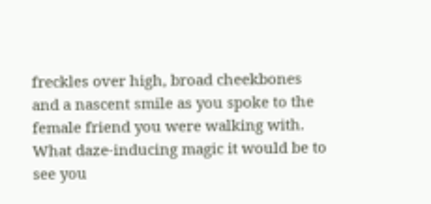freckles over high, broad cheekbones and a nascent smile as you spoke to the female friend you were walking with. What daze-inducing magic it would be to see you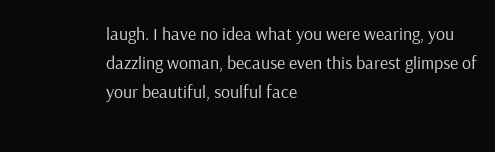laugh. I have no idea what you were wearing, you dazzling woman, because even this barest glimpse of your beautiful, soulful face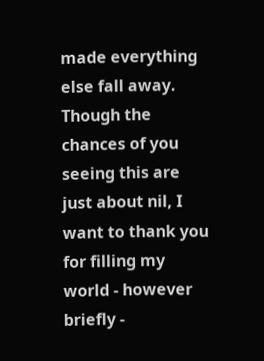made everything else fall away. Though the chances of you seeing this are just about nil, I want to thank you for filling my world - however briefly -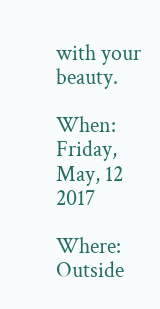with your beauty.

When: Friday, May, 12 2017

Where: Outside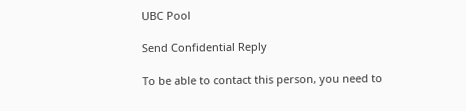UBC Pool

Send Confidential Reply

To be able to contact this person, you need to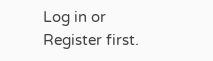Log in or Register first.